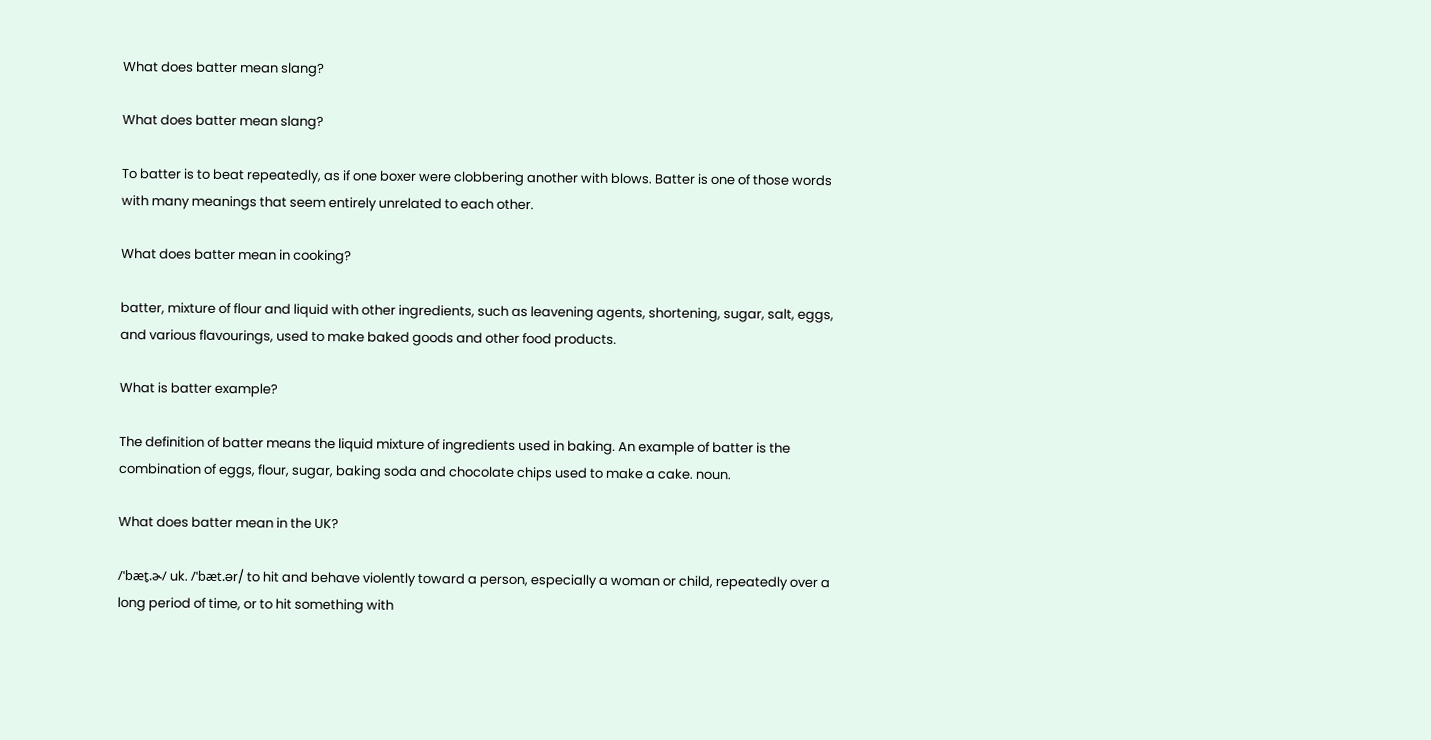What does batter mean slang?

What does batter mean slang?

To batter is to beat repeatedly, as if one boxer were clobbering another with blows. Batter is one of those words with many meanings that seem entirely unrelated to each other.

What does batter mean in cooking?

batter, mixture of flour and liquid with other ingredients, such as leavening agents, shortening, sugar, salt, eggs, and various flavourings, used to make baked goods and other food products.

What is batter example?

The definition of batter means the liquid mixture of ingredients used in baking. An example of batter is the combination of eggs, flour, sugar, baking soda and chocolate chips used to make a cake. noun.

What does batter mean in the UK?

/ˈbæt̬.ɚ/ uk. /ˈbæt.ər/ to hit and behave violently toward a person, especially a woman or child, repeatedly over a long period of time, or to hit something with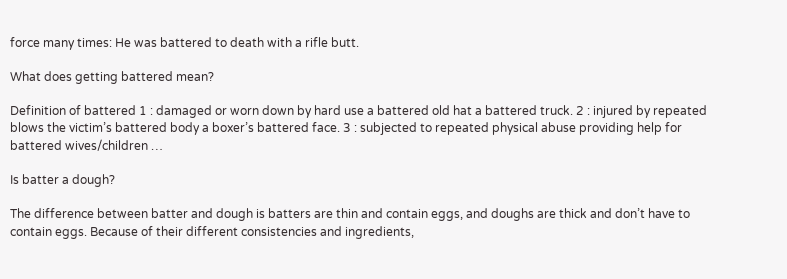force many times: He was battered to death with a rifle butt.

What does getting battered mean?

Definition of battered 1 : damaged or worn down by hard use a battered old hat a battered truck. 2 : injured by repeated blows the victim’s battered body a boxer’s battered face. 3 : subjected to repeated physical abuse providing help for battered wives/children …

Is batter a dough?

The difference between batter and dough is batters are thin and contain eggs, and doughs are thick and don’t have to contain eggs. Because of their different consistencies and ingredients,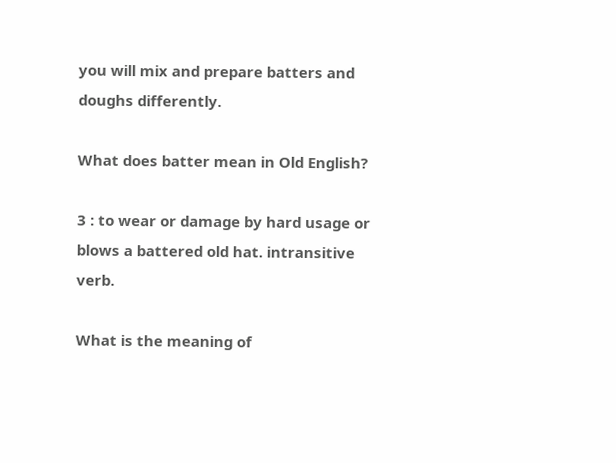you will mix and prepare batters and doughs differently.

What does batter mean in Old English?

3 : to wear or damage by hard usage or blows a battered old hat. intransitive verb.

What is the meaning of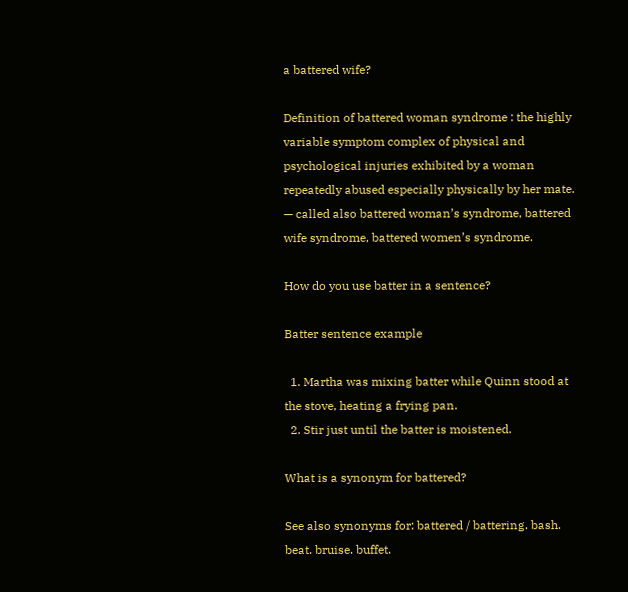a battered wife?

Definition of battered woman syndrome : the highly variable symptom complex of physical and psychological injuries exhibited by a woman repeatedly abused especially physically by her mate. — called also battered woman’s syndrome, battered wife syndrome, battered women’s syndrome.

How do you use batter in a sentence?

Batter sentence example

  1. Martha was mixing batter while Quinn stood at the stove, heating a frying pan.
  2. Stir just until the batter is moistened.

What is a synonym for battered?

See also synonyms for: battered / battering. bash. beat. bruise. buffet.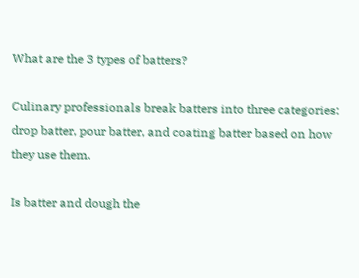What are the 3 types of batters?

Culinary professionals break batters into three categories: drop batter, pour batter, and coating batter based on how they use them.

Is batter and dough the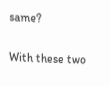same?

With these two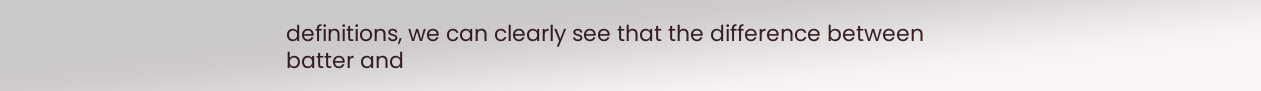definitions, we can clearly see that the difference between batter and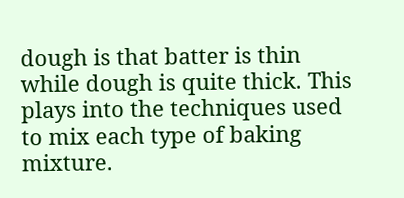dough is that batter is thin while dough is quite thick. This plays into the techniques used to mix each type of baking mixture.